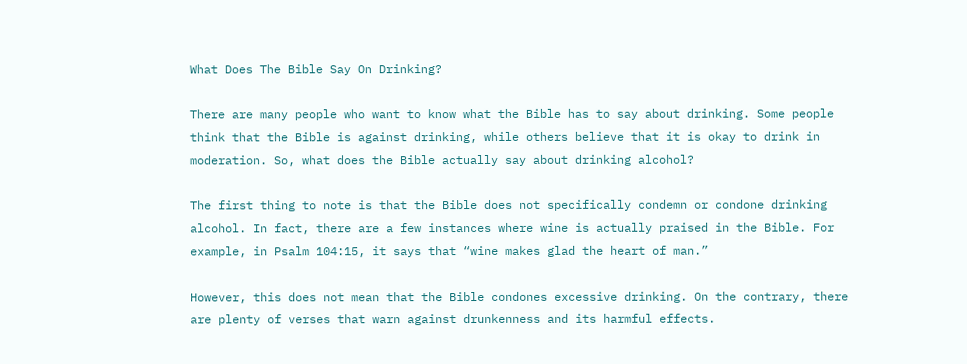What Does The Bible Say On Drinking?

There are many people who want to know what the Bible has to say about drinking. Some people think that the Bible is against drinking, while others believe that it is okay to drink in moderation. So, what does the Bible actually say about drinking alcohol?

The first thing to note is that the Bible does not specifically condemn or condone drinking alcohol. In fact, there are a few instances where wine is actually praised in the Bible. For example, in Psalm 104:15, it says that “wine makes glad the heart of man.”

However, this does not mean that the Bible condones excessive drinking. On the contrary, there are plenty of verses that warn against drunkenness and its harmful effects.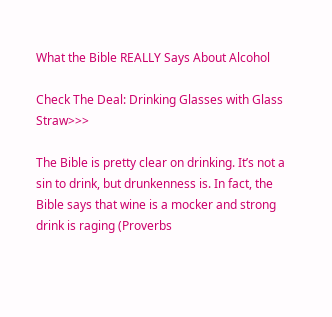What the Bible REALLY Says About Alcohol

Check The Deal: Drinking Glasses with Glass Straw>>>

The Bible is pretty clear on drinking. It’s not a sin to drink, but drunkenness is. In fact, the Bible says that wine is a mocker and strong drink is raging (Proverbs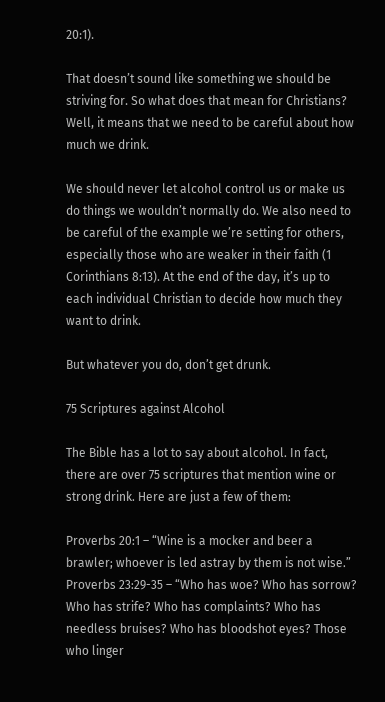20:1).

That doesn’t sound like something we should be striving for. So what does that mean for Christians? Well, it means that we need to be careful about how much we drink.

We should never let alcohol control us or make us do things we wouldn’t normally do. We also need to be careful of the example we’re setting for others, especially those who are weaker in their faith (1 Corinthians 8:13). At the end of the day, it’s up to each individual Christian to decide how much they want to drink.

But whatever you do, don’t get drunk.

75 Scriptures against Alcohol

The Bible has a lot to say about alcohol. In fact, there are over 75 scriptures that mention wine or strong drink. Here are just a few of them:

Proverbs 20:1 – “Wine is a mocker and beer a brawler; whoever is led astray by them is not wise.” Proverbs 23:29-35 – “Who has woe? Who has sorrow? Who has strife? Who has complaints? Who has needless bruises? Who has bloodshot eyes? Those who linger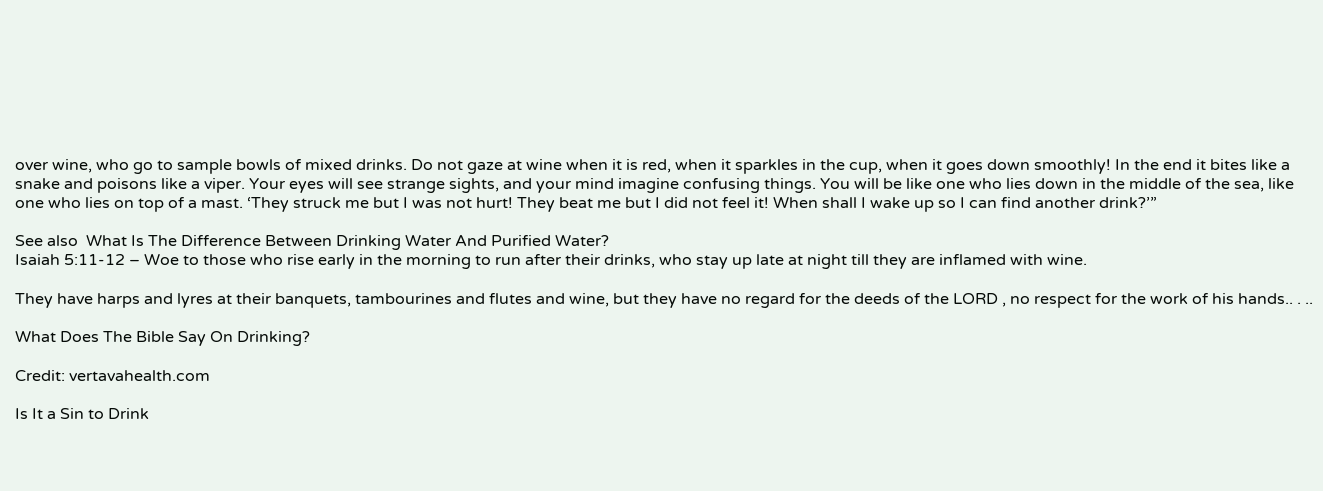over wine, who go to sample bowls of mixed drinks. Do not gaze at wine when it is red, when it sparkles in the cup, when it goes down smoothly! In the end it bites like a snake and poisons like a viper. Your eyes will see strange sights, and your mind imagine confusing things. You will be like one who lies down in the middle of the sea, like one who lies on top of a mast. ‘They struck me but I was not hurt! They beat me but I did not feel it! When shall I wake up so I can find another drink?’”

See also  What Is The Difference Between Drinking Water And Purified Water?
Isaiah 5:11-12 – Woe to those who rise early in the morning to run after their drinks, who stay up late at night till they are inflamed with wine.

They have harps and lyres at their banquets, tambourines and flutes and wine, but they have no regard for the deeds of the LORD , no respect for the work of his hands.. . ..

What Does The Bible Say On Drinking?

Credit: vertavahealth.com

Is It a Sin to Drink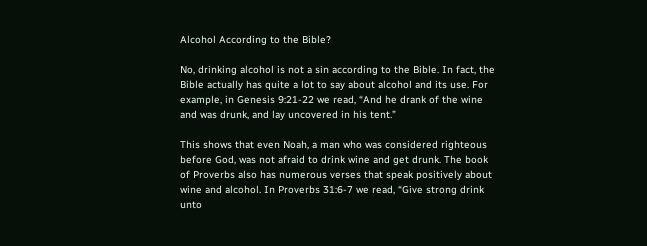Alcohol According to the Bible?

No, drinking alcohol is not a sin according to the Bible. In fact, the Bible actually has quite a lot to say about alcohol and its use. For example, in Genesis 9:21-22 we read, “And he drank of the wine and was drunk, and lay uncovered in his tent.”

This shows that even Noah, a man who was considered righteous before God, was not afraid to drink wine and get drunk. The book of Proverbs also has numerous verses that speak positively about wine and alcohol. In Proverbs 31:6-7 we read, “Give strong drink unto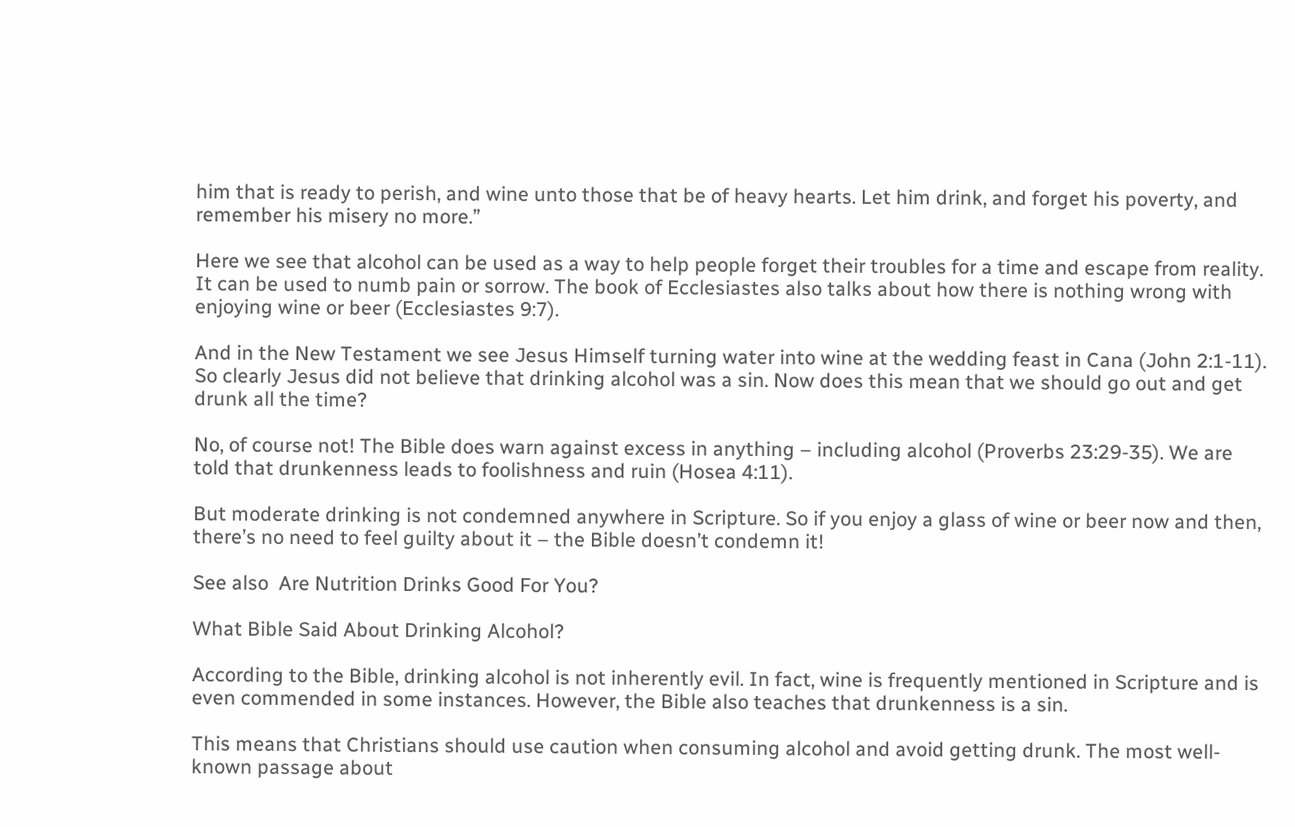him that is ready to perish, and wine unto those that be of heavy hearts. Let him drink, and forget his poverty, and remember his misery no more.”

Here we see that alcohol can be used as a way to help people forget their troubles for a time and escape from reality. It can be used to numb pain or sorrow. The book of Ecclesiastes also talks about how there is nothing wrong with enjoying wine or beer (Ecclesiastes 9:7).

And in the New Testament we see Jesus Himself turning water into wine at the wedding feast in Cana (John 2:1-11). So clearly Jesus did not believe that drinking alcohol was a sin. Now does this mean that we should go out and get drunk all the time?

No, of course not! The Bible does warn against excess in anything – including alcohol (Proverbs 23:29-35). We are told that drunkenness leads to foolishness and ruin (Hosea 4:11).

But moderate drinking is not condemned anywhere in Scripture. So if you enjoy a glass of wine or beer now and then, there’s no need to feel guilty about it – the Bible doesn’t condemn it!

See also  Are Nutrition Drinks Good For You?

What Bible Said About Drinking Alcohol?

According to the Bible, drinking alcohol is not inherently evil. In fact, wine is frequently mentioned in Scripture and is even commended in some instances. However, the Bible also teaches that drunkenness is a sin.

This means that Christians should use caution when consuming alcohol and avoid getting drunk. The most well-known passage about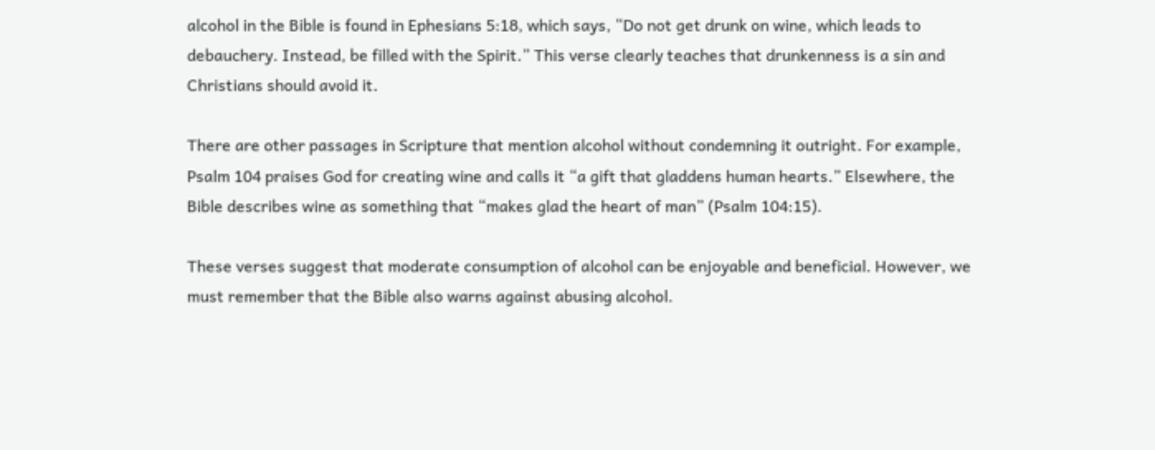alcohol in the Bible is found in Ephesians 5:18, which says, “Do not get drunk on wine, which leads to debauchery. Instead, be filled with the Spirit.” This verse clearly teaches that drunkenness is a sin and Christians should avoid it.

There are other passages in Scripture that mention alcohol without condemning it outright. For example, Psalm 104 praises God for creating wine and calls it “a gift that gladdens human hearts.” Elsewhere, the Bible describes wine as something that “makes glad the heart of man” (Psalm 104:15).

These verses suggest that moderate consumption of alcohol can be enjoyable and beneficial. However, we must remember that the Bible also warns against abusing alcohol.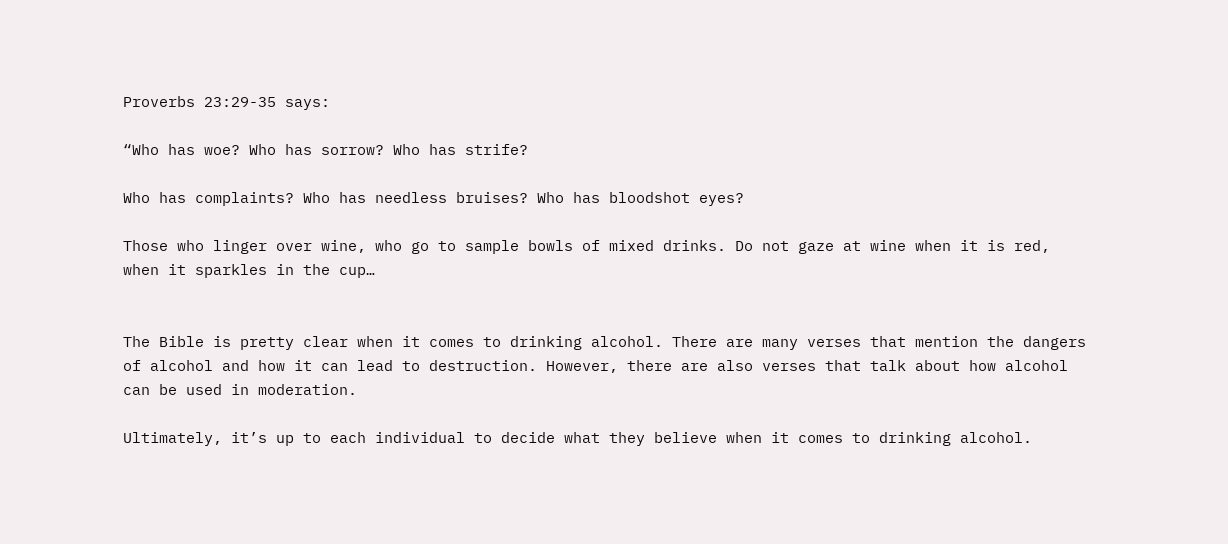Proverbs 23:29-35 says:

“Who has woe? Who has sorrow? Who has strife?

Who has complaints? Who has needless bruises? Who has bloodshot eyes?

Those who linger over wine, who go to sample bowls of mixed drinks. Do not gaze at wine when it is red, when it sparkles in the cup…


The Bible is pretty clear when it comes to drinking alcohol. There are many verses that mention the dangers of alcohol and how it can lead to destruction. However, there are also verses that talk about how alcohol can be used in moderation.

Ultimately, it’s up to each individual to decide what they believe when it comes to drinking alcohol.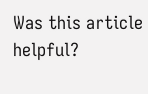Was this article helpful?